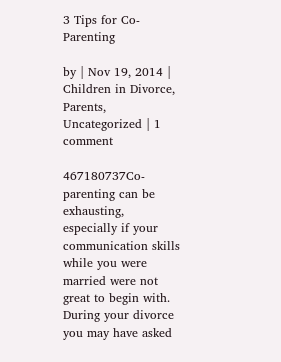3 Tips for Co-Parenting

by | Nov 19, 2014 | Children in Divorce, Parents, Uncategorized | 1 comment

467180737Co-parenting can be exhausting, especially if your communication skills while you were married were not great to begin with. During your divorce you may have asked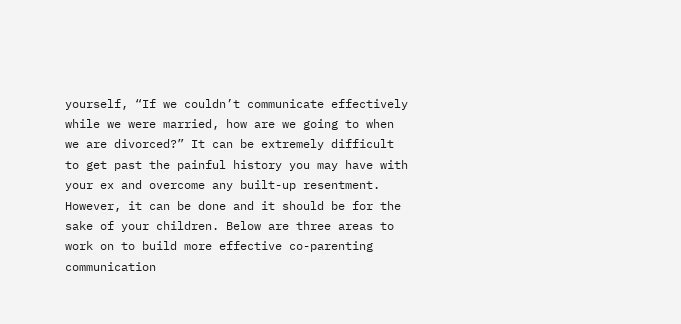yourself, “If we couldn’t communicate effectively while we were married, how are we going to when we are divorced?” It can be extremely difficult to get past the painful history you may have with your ex and overcome any built-up resentment. However, it can be done and it should be for the sake of your children. Below are three areas to work on to build more effective co-parenting communication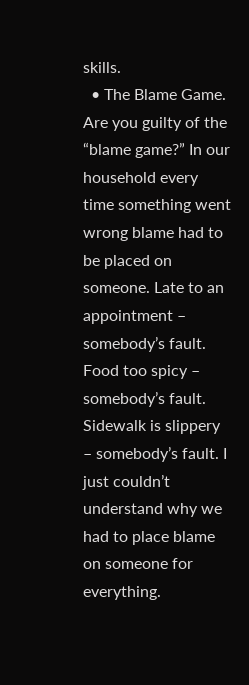skills.
  • The Blame Game. Are you guilty of the “blame game?” In our household every time something went wrong blame had to be placed on someone. Late to an appointment – somebody’s fault. Food too spicy – somebody’s fault. Sidewalk is slippery – somebody’s fault. I just couldn’t understand why we had to place blame on someone for everything.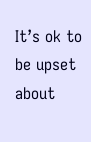It’s ok to be upset about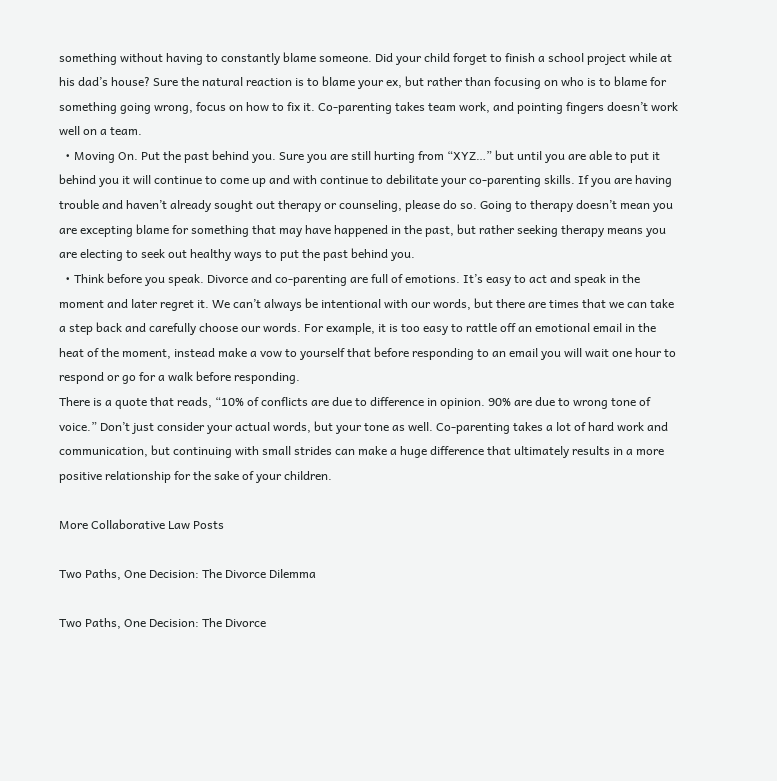something without having to constantly blame someone. Did your child forget to finish a school project while at his dad’s house? Sure the natural reaction is to blame your ex, but rather than focusing on who is to blame for something going wrong, focus on how to fix it. Co-parenting takes team work, and pointing fingers doesn’t work well on a team.
  • Moving On. Put the past behind you. Sure you are still hurting from “XYZ…” but until you are able to put it behind you it will continue to come up and with continue to debilitate your co-parenting skills. If you are having trouble and haven’t already sought out therapy or counseling, please do so. Going to therapy doesn’t mean you are excepting blame for something that may have happened in the past, but rather seeking therapy means you are electing to seek out healthy ways to put the past behind you.
  • Think before you speak. Divorce and co-parenting are full of emotions. It’s easy to act and speak in the moment and later regret it. We can’t always be intentional with our words, but there are times that we can take a step back and carefully choose our words. For example, it is too easy to rattle off an emotional email in the heat of the moment, instead make a vow to yourself that before responding to an email you will wait one hour to respond or go for a walk before responding.
There is a quote that reads, “10% of conflicts are due to difference in opinion. 90% are due to wrong tone of voice.” Don’t just consider your actual words, but your tone as well. Co-parenting takes a lot of hard work and communication, but continuing with small strides can make a huge difference that ultimately results in a more positive relationship for the sake of your children.

More Collaborative Law Posts

Two Paths, One Decision: The Divorce Dilemma

Two Paths, One Decision: The Divorce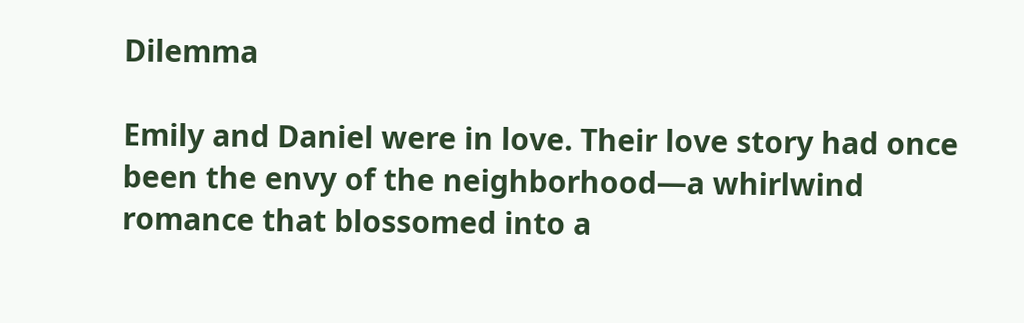Dilemma

Emily and Daniel were in love. Their love story had once been the envy of the neighborhood—a whirlwind romance that blossomed into a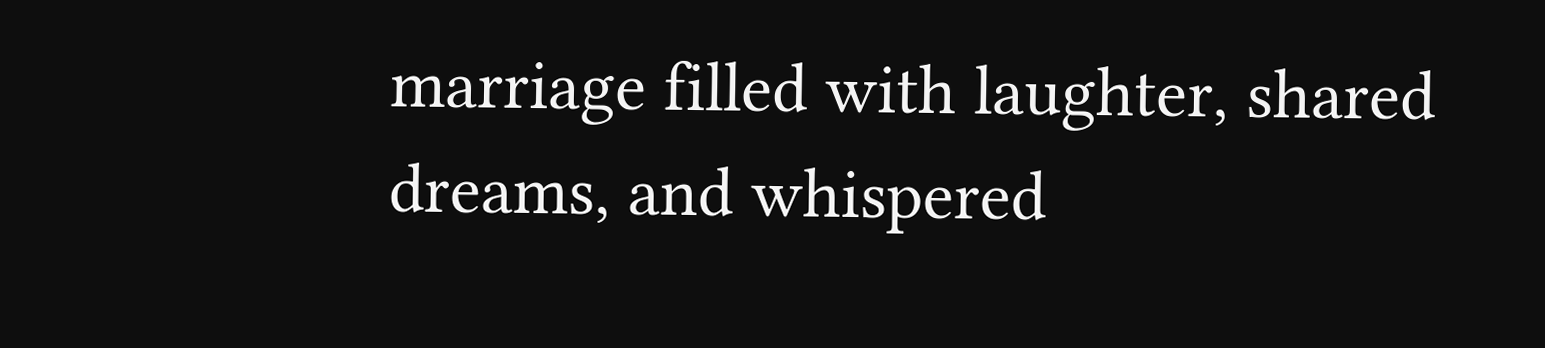marriage filled with laughter, shared dreams, and whispered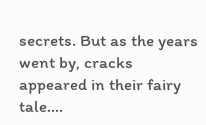secrets. But as the years went by, cracks appeared in their fairy tale....